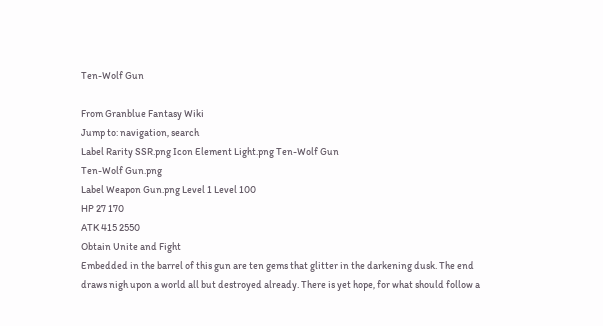Ten-Wolf Gun

From Granblue Fantasy Wiki
Jump to: navigation, search
Label Rarity SSR.png Icon Element Light.png Ten-Wolf Gun
Ten-Wolf Gun.png
Label Weapon Gun.png Level 1 Level 100
HP 27 170
ATK 415 2550
Obtain Unite and Fight
Embedded in the barrel of this gun are ten gems that glitter in the darkening dusk. The end draws nigh upon a world all but destroyed already. There is yet hope, for what should follow a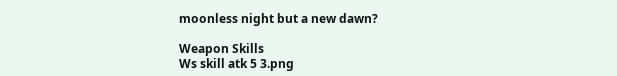moonless night but a new dawn?

Weapon Skills
Ws skill atk 5 3.png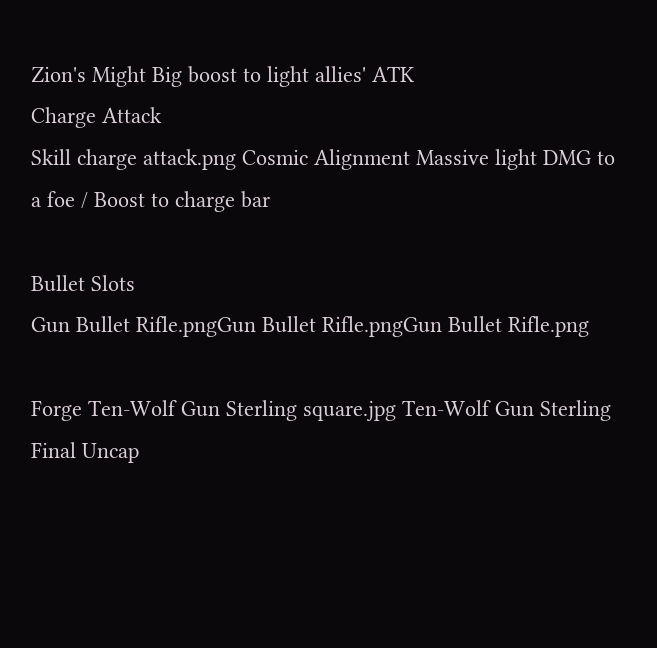Zion's Might Big boost to light allies' ATK
Charge Attack
Skill charge attack.png Cosmic Alignment Massive light DMG to a foe / Boost to charge bar

Bullet Slots
Gun Bullet Rifle.pngGun Bullet Rifle.pngGun Bullet Rifle.png

Forge Ten-Wolf Gun Sterling square.jpg Ten-Wolf Gun Sterling
Final Uncap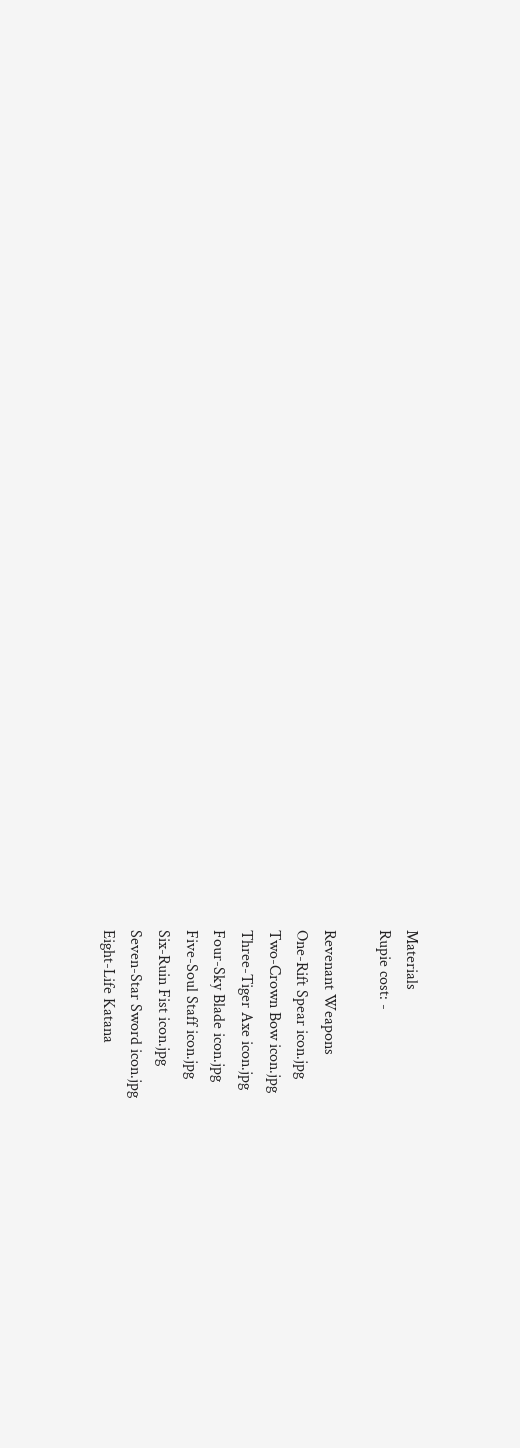Materials
Rupie cost: -

Revenant Weapons
One-Rift Spear icon.jpg
Two-Crown Bow icon.jpg
Three-Tiger Axe icon.jpg
Four-Sky Blade icon.jpg
Five-Soul Staff icon.jpg
Six-Ruin Fist icon.jpg
Seven-Star Sword icon.jpg
Eight-Life Katana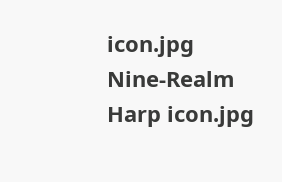icon.jpg
Nine-Realm Harp icon.jpg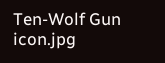Ten-Wolf Gun icon.jpg